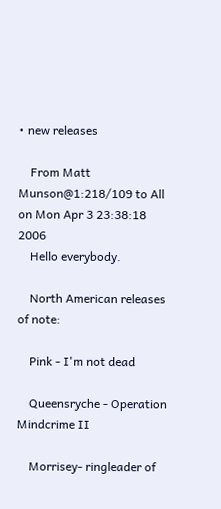• new releases

    From Matt Munson@1:218/109 to All on Mon Apr 3 23:38:18 2006
    Hello everybody.

    North American releases of note:

    Pink - I'm not dead

    Queensryche - Operation Mindcrime II

    Morrisey- ringleader of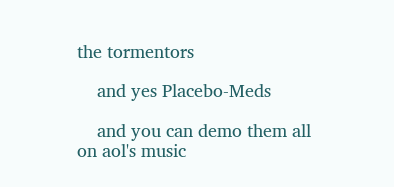the tormentors

    and yes Placebo-Meds

    and you can demo them all on aol's music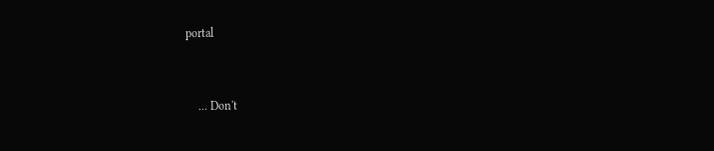portal


    ... Don't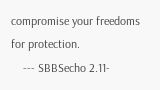compromise your freedoms for protection.
    --- SBBSecho 2.11-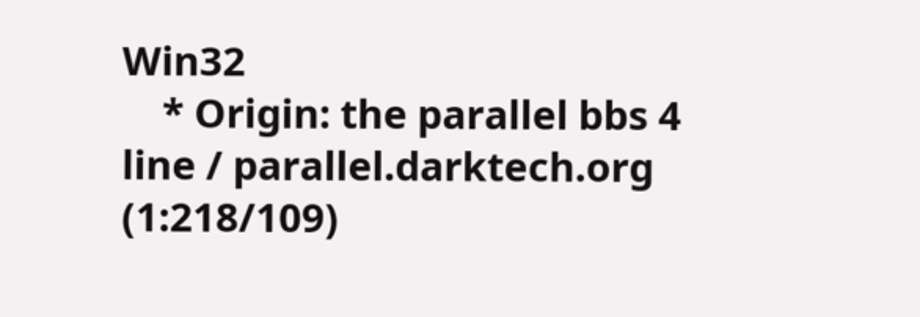Win32
    * Origin: the parallel bbs 4 line / parallel.darktech.org (1:218/109)